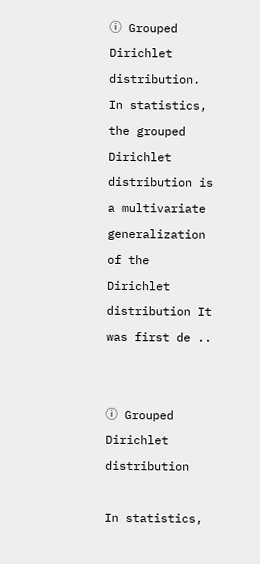ⓘ Grouped Dirichlet distribution. In statistics, the grouped Dirichlet distribution is a multivariate generalization of the Dirichlet distribution It was first de ..


ⓘ Grouped Dirichlet distribution

In statistics,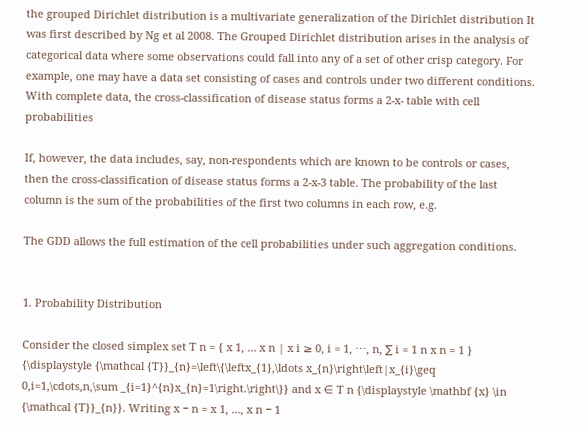the grouped Dirichlet distribution is a multivariate generalization of the Dirichlet distribution It was first described by Ng et al 2008. The Grouped Dirichlet distribution arises in the analysis of categorical data where some observations could fall into any of a set of other crisp category. For example, one may have a data set consisting of cases and controls under two different conditions. With complete data, the cross-classification of disease status forms a 2-x- table with cell probabilities

If, however, the data includes, say, non-respondents which are known to be controls or cases, then the cross-classification of disease status forms a 2-x-3 table. The probability of the last column is the sum of the probabilities of the first two columns in each row, e.g.

The GDD allows the full estimation of the cell probabilities under such aggregation conditions.


1. Probability Distribution

Consider the closed simplex set T n = { x 1, … x n | x i ≥ 0, i = 1, ⋯, n, ∑ i = 1 n x n = 1 } {\displaystyle {\mathcal {T}}_{n}=\left\{\leftx_{1},\ldots x_{n}\right\left|x_{i}\geq 0,i=1,\cdots,n,\sum _{i=1}^{n}x_{n}=1\right.\right\}} and x ∈ T n {\displaystyle \mathbf {x} \in {\mathcal {T}}_{n}}. Writing x − n = x 1, …, x n − 1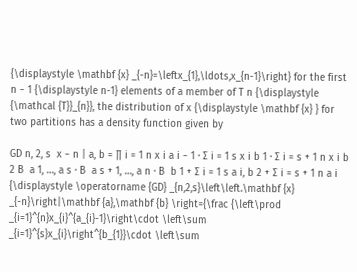{\displaystyle \mathbf {x} _{-n}=\leftx_{1},\ldots,x_{n-1}\right} for the first n − 1 {\displaystyle n-1} elements of a member of T n {\displaystyle {\mathcal {T}}_{n}}, the distribution of x {\displaystyle \mathbf {x} } for two partitions has a density function given by

GD n, 2, s  x − n | a, b = ∏ i = 1 n x i a i − 1 ⋅ ∑ i = 1 s x i b 1 ⋅ ∑ i = s + 1 n x i b 2 B  a 1, …, a s ⋅ B  a s + 1, …, a n ⋅ B  b 1 + ∑ i = 1 s a i, b 2 + ∑ i = s + 1 n a i {\displaystyle \operatorname {GD} _{n,2,s}\left\left.\mathbf {x} _{-n}\right|\mathbf {a},\mathbf {b} \right={\frac {\left\prod _{i=1}^{n}x_{i}^{a_{i}-1}\right\cdot \left\sum _{i=1}^{s}x_{i}\right^{b_{1}}\cdot \left\sum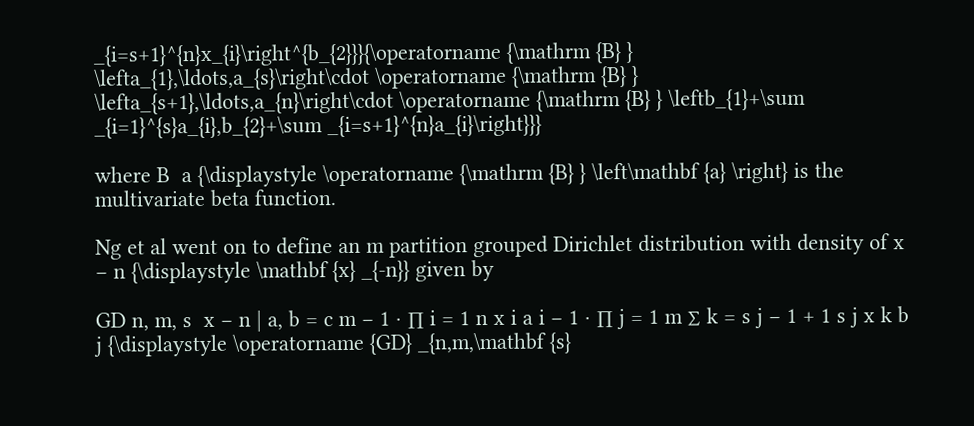_{i=s+1}^{n}x_{i}\right^{b_{2}}}{\operatorname {\mathrm {B} } \lefta_{1},\ldots,a_{s}\right\cdot \operatorname {\mathrm {B} } \lefta_{s+1},\ldots,a_{n}\right\cdot \operatorname {\mathrm {B} } \leftb_{1}+\sum _{i=1}^{s}a_{i},b_{2}+\sum _{i=s+1}^{n}a_{i}\right}}}

where B  a {\displaystyle \operatorname {\mathrm {B} } \left\mathbf {a} \right} is the multivariate beta function.

Ng et al went on to define an m partition grouped Dirichlet distribution with density of x − n {\displaystyle \mathbf {x} _{-n}} given by

GD n, m, s  x − n | a, b = c m − 1 ⋅ ∏ i = 1 n x i a i − 1 ⋅ ∏ j = 1 m ∑ k = s j − 1 + 1 s j x k b j {\displaystyle \operatorname {GD} _{n,m,\mathbf {s}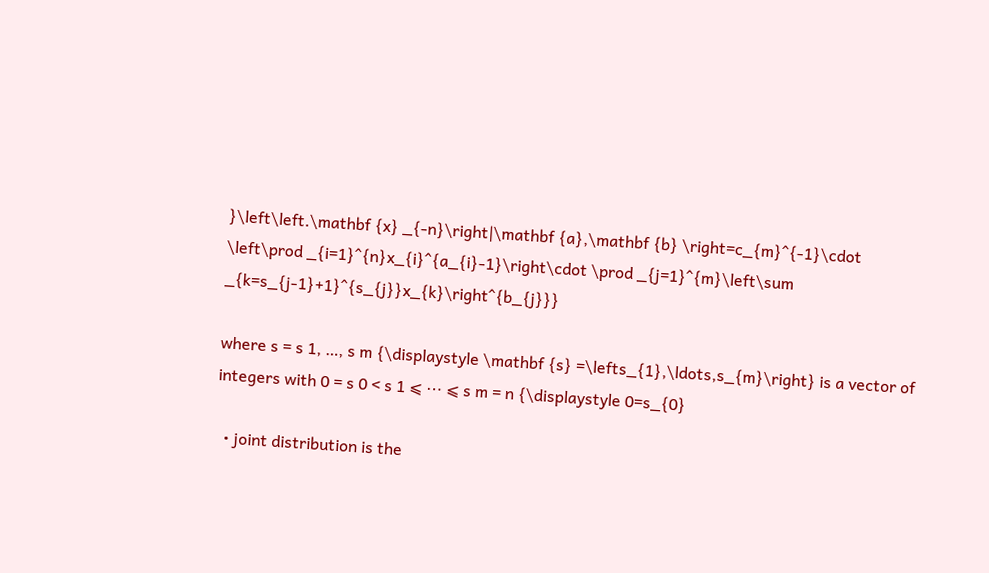}\left\left.\mathbf {x} _{-n}\right|\mathbf {a},\mathbf {b} \right=c_{m}^{-1}\cdot \left\prod _{i=1}^{n}x_{i}^{a_{i}-1}\right\cdot \prod _{j=1}^{m}\left\sum _{k=s_{j-1}+1}^{s_{j}}x_{k}\right^{b_{j}}}

where s = s 1, …, s m {\displaystyle \mathbf {s} =\lefts_{1},\ldots,s_{m}\right} is a vector of integers with 0 = s 0 < s 1 ⩽ ⋯ ⩽ s m = n {\displaystyle 0=s_{0}

  • joint distribution is the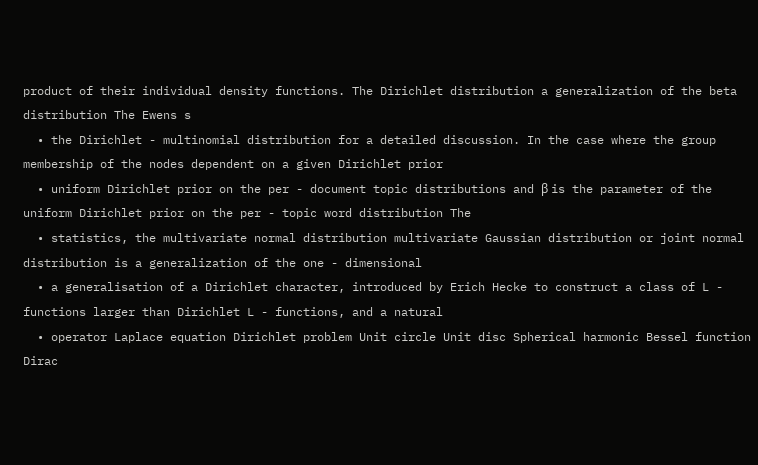product of their individual density functions. The Dirichlet distribution a generalization of the beta distribution The Ewens s
  • the Dirichlet - multinomial distribution for a detailed discussion. In the case where the group membership of the nodes dependent on a given Dirichlet prior
  • uniform Dirichlet prior on the per - document topic distributions and β is the parameter of the uniform Dirichlet prior on the per - topic word distribution The
  • statistics, the multivariate normal distribution multivariate Gaussian distribution or joint normal distribution is a generalization of the one - dimensional
  • a generalisation of a Dirichlet character, introduced by Erich Hecke to construct a class of L - functions larger than Dirichlet L - functions, and a natural
  • operator Laplace equation Dirichlet problem Unit circle Unit disc Spherical harmonic Bessel function Dirac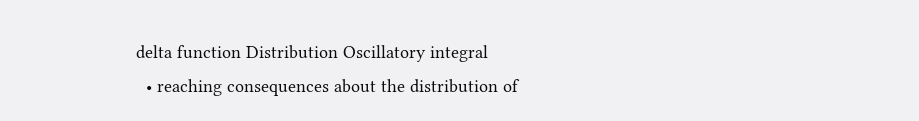delta function Distribution Oscillatory integral
  • reaching consequences about the distribution of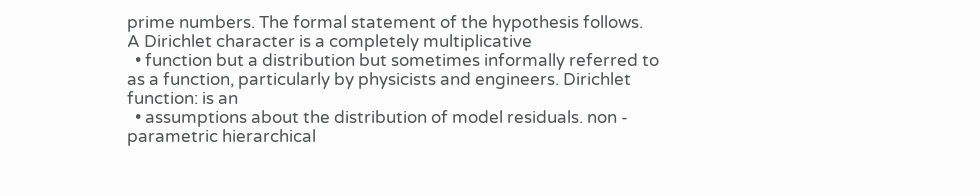prime numbers. The formal statement of the hypothesis follows. A Dirichlet character is a completely multiplicative
  • function but a distribution but sometimes informally referred to as a function, particularly by physicists and engineers. Dirichlet function: is an
  • assumptions about the distribution of model residuals. non - parametric hierarchical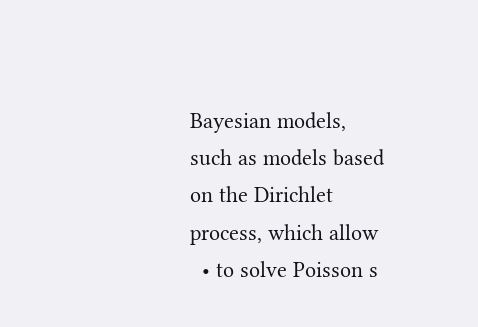Bayesian models, such as models based on the Dirichlet process, which allow
  • to solve Poisson s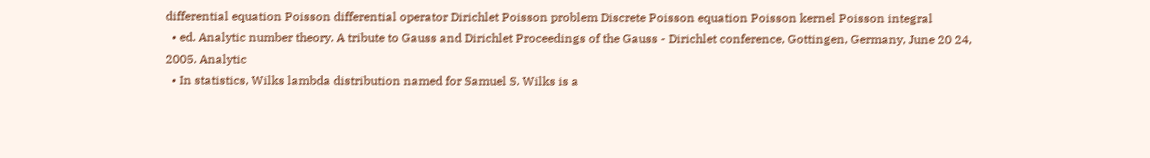differential equation Poisson differential operator Dirichlet Poisson problem Discrete Poisson equation Poisson kernel Poisson integral
  • ed. Analytic number theory. A tribute to Gauss and Dirichlet Proceedings of the Gauss - Dirichlet conference, Gottingen, Germany, June 20 24, 2005. Analytic
  • In statistics, Wilks lambda distribution named for Samuel S. Wilks is a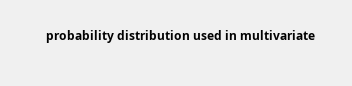probability distribution used in multivariate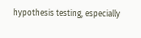hypothesis testing, especially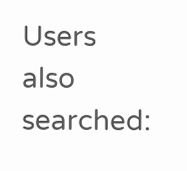Users also searched: